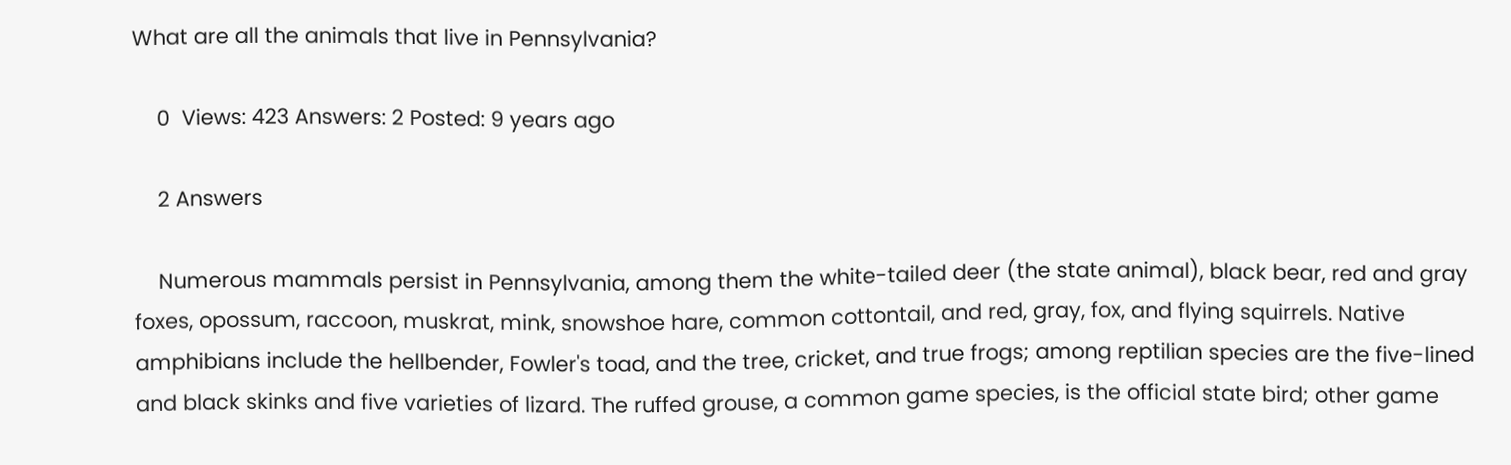What are all the animals that live in Pennsylvania?

    0  Views: 423 Answers: 2 Posted: 9 years ago

    2 Answers

    Numerous mammals persist in Pennsylvania, among them the white-tailed deer (the state animal), black bear, red and gray foxes, opossum, raccoon, muskrat, mink, snowshoe hare, common cottontail, and red, gray, fox, and flying squirrels. Native amphibians include the hellbender, Fowler's toad, and the tree, cricket, and true frogs; among reptilian species are the five-lined and black skinks and five varieties of lizard. The ruffed grouse, a common game species, is the official state bird; other game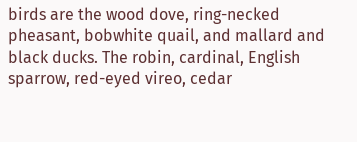birds are the wood dove, ring-necked pheasant, bobwhite quail, and mallard and black ducks. The robin, cardinal, English sparrow, red-eyed vireo, cedar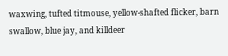waxwing, tufted titmouse, yellow-shafted flicker, barn swallow, blue jay, and killdeer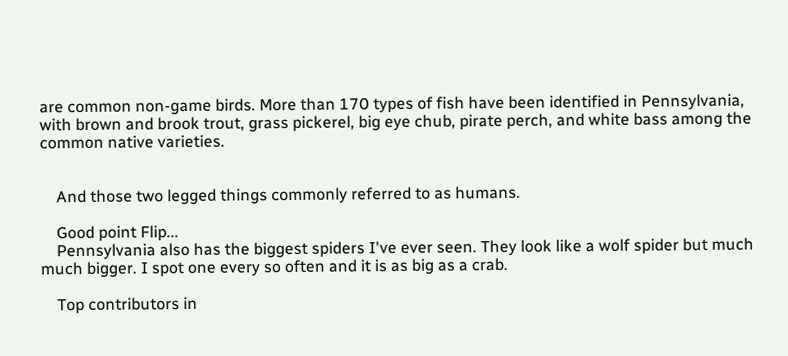are common non-game birds. More than 170 types of fish have been identified in Pennsylvania, with brown and brook trout, grass pickerel, big eye chub, pirate perch, and white bass among the common native varieties.


    And those two legged things commonly referred to as humans.

    Good point Flip...
    Pennsylvania also has the biggest spiders I've ever seen. They look like a wolf spider but much much bigger. I spot one every so often and it is as big as a crab.

    Top contributors in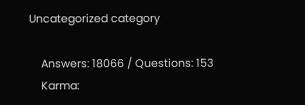Uncategorized category

    Answers: 18066 / Questions: 153
    Karma: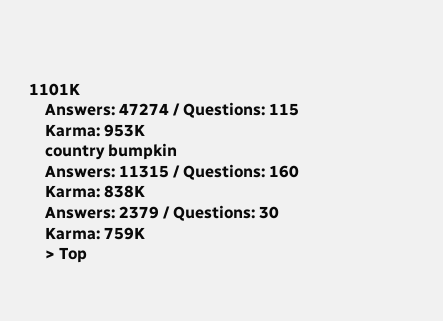1101K
    Answers: 47274 / Questions: 115
    Karma: 953K
    country bumpkin
    Answers: 11315 / Questions: 160
    Karma: 838K
    Answers: 2379 / Questions: 30
    Karma: 759K
    > Top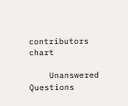contributors chart

    Unanswered Questions